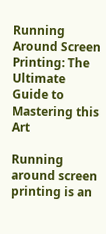Running Around Screen Printing: The Ultimate Guide to Mastering this Art

Running around screen printing is an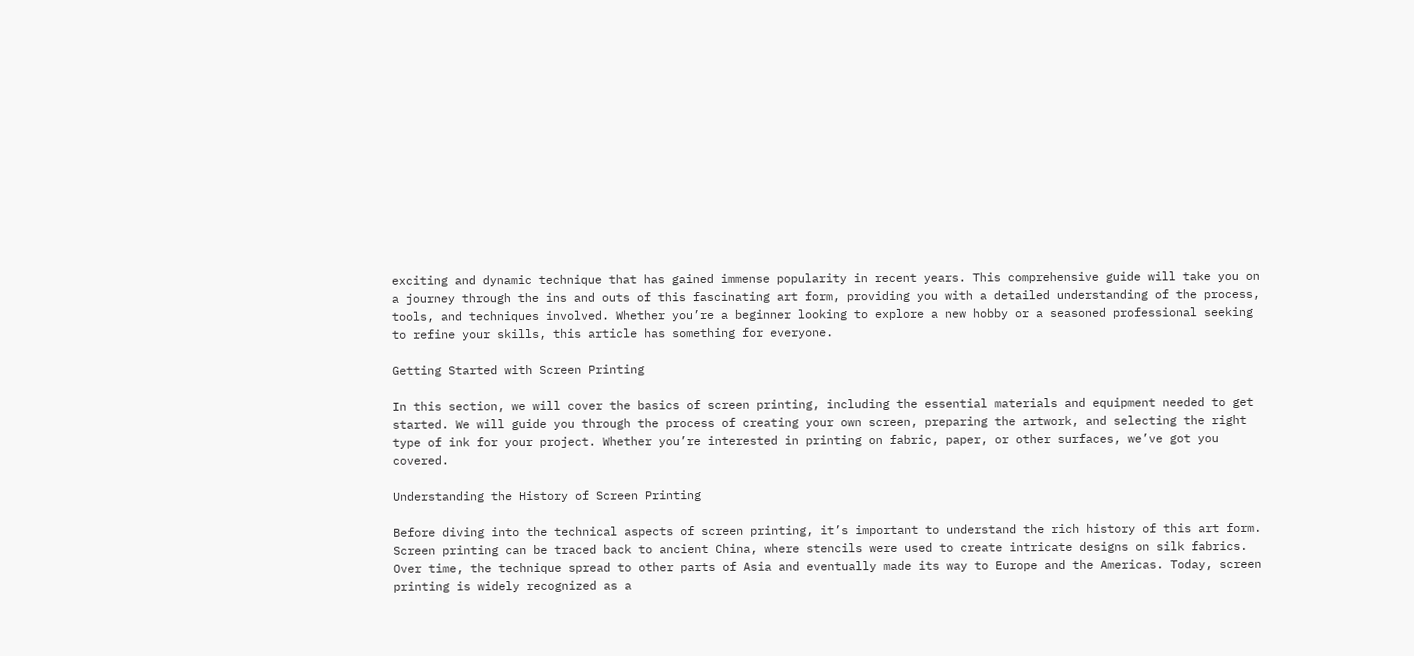exciting and dynamic technique that has gained immense popularity in recent years. This comprehensive guide will take you on a journey through the ins and outs of this fascinating art form, providing you with a detailed understanding of the process, tools, and techniques involved. Whether you’re a beginner looking to explore a new hobby or a seasoned professional seeking to refine your skills, this article has something for everyone.

Getting Started with Screen Printing

In this section, we will cover the basics of screen printing, including the essential materials and equipment needed to get started. We will guide you through the process of creating your own screen, preparing the artwork, and selecting the right type of ink for your project. Whether you’re interested in printing on fabric, paper, or other surfaces, we’ve got you covered.

Understanding the History of Screen Printing

Before diving into the technical aspects of screen printing, it’s important to understand the rich history of this art form. Screen printing can be traced back to ancient China, where stencils were used to create intricate designs on silk fabrics. Over time, the technique spread to other parts of Asia and eventually made its way to Europe and the Americas. Today, screen printing is widely recognized as a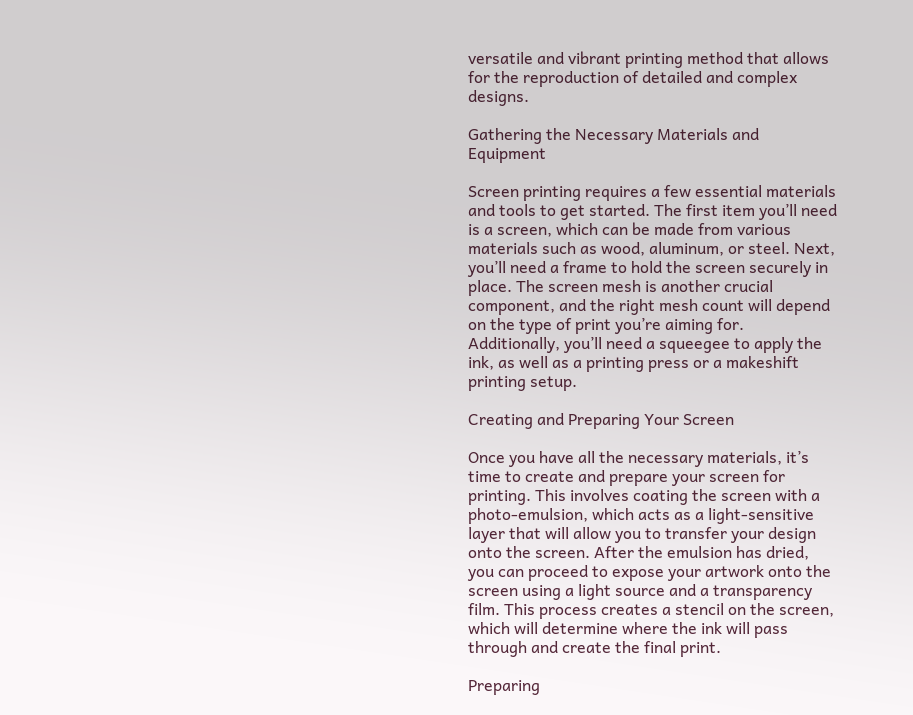versatile and vibrant printing method that allows for the reproduction of detailed and complex designs.

Gathering the Necessary Materials and Equipment

Screen printing requires a few essential materials and tools to get started. The first item you’ll need is a screen, which can be made from various materials such as wood, aluminum, or steel. Next, you’ll need a frame to hold the screen securely in place. The screen mesh is another crucial component, and the right mesh count will depend on the type of print you’re aiming for. Additionally, you’ll need a squeegee to apply the ink, as well as a printing press or a makeshift printing setup.

Creating and Preparing Your Screen

Once you have all the necessary materials, it’s time to create and prepare your screen for printing. This involves coating the screen with a photo-emulsion, which acts as a light-sensitive layer that will allow you to transfer your design onto the screen. After the emulsion has dried, you can proceed to expose your artwork onto the screen using a light source and a transparency film. This process creates a stencil on the screen, which will determine where the ink will pass through and create the final print.

Preparing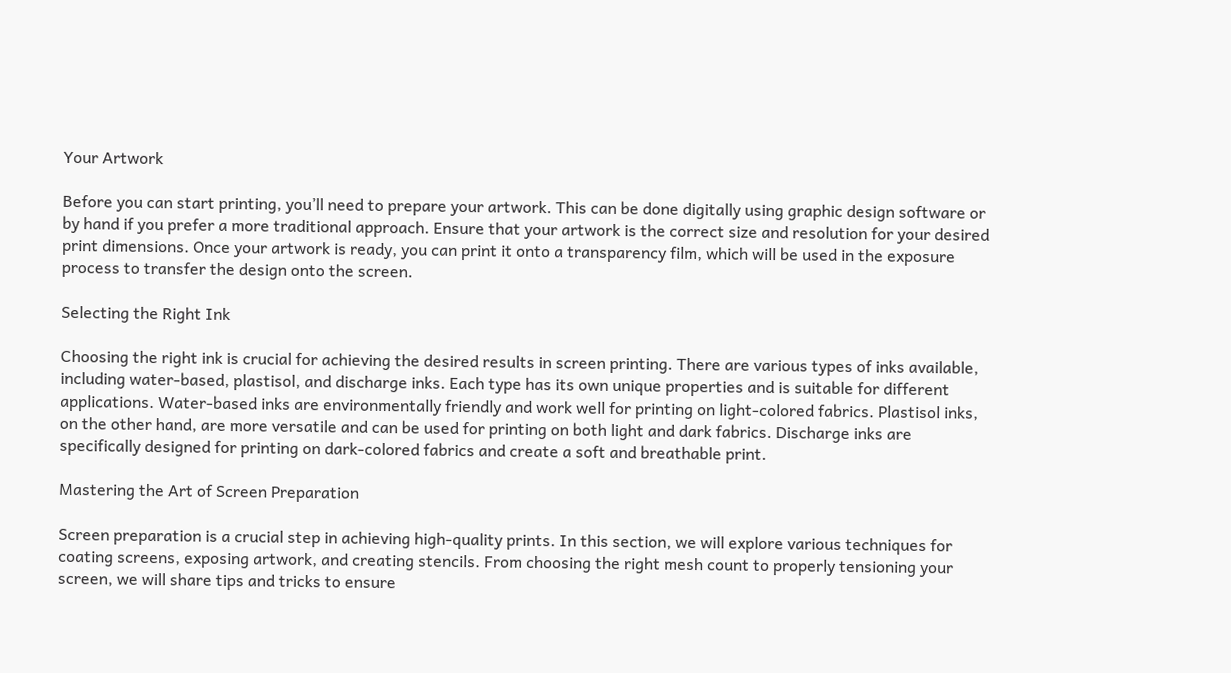Your Artwork

Before you can start printing, you’ll need to prepare your artwork. This can be done digitally using graphic design software or by hand if you prefer a more traditional approach. Ensure that your artwork is the correct size and resolution for your desired print dimensions. Once your artwork is ready, you can print it onto a transparency film, which will be used in the exposure process to transfer the design onto the screen.

Selecting the Right Ink

Choosing the right ink is crucial for achieving the desired results in screen printing. There are various types of inks available, including water-based, plastisol, and discharge inks. Each type has its own unique properties and is suitable for different applications. Water-based inks are environmentally friendly and work well for printing on light-colored fabrics. Plastisol inks, on the other hand, are more versatile and can be used for printing on both light and dark fabrics. Discharge inks are specifically designed for printing on dark-colored fabrics and create a soft and breathable print.

Mastering the Art of Screen Preparation

Screen preparation is a crucial step in achieving high-quality prints. In this section, we will explore various techniques for coating screens, exposing artwork, and creating stencils. From choosing the right mesh count to properly tensioning your screen, we will share tips and tricks to ensure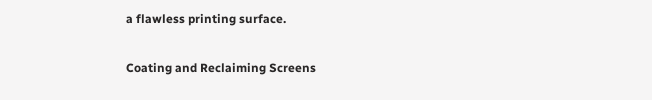a flawless printing surface.

Coating and Reclaiming Screens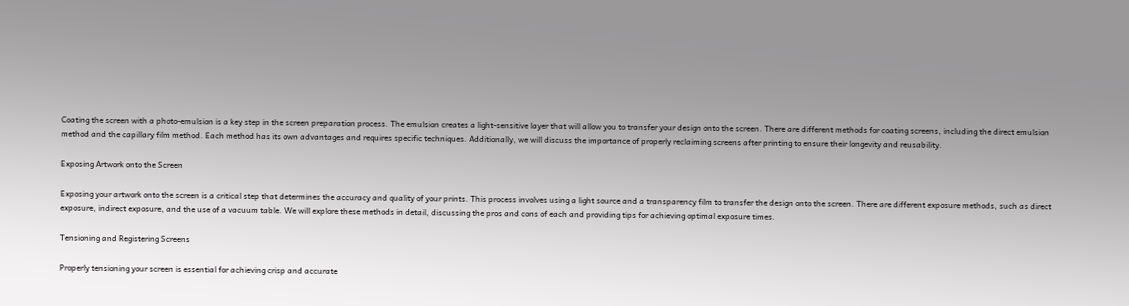Coating the screen with a photo-emulsion is a key step in the screen preparation process. The emulsion creates a light-sensitive layer that will allow you to transfer your design onto the screen. There are different methods for coating screens, including the direct emulsion method and the capillary film method. Each method has its own advantages and requires specific techniques. Additionally, we will discuss the importance of properly reclaiming screens after printing to ensure their longevity and reusability.

Exposing Artwork onto the Screen

Exposing your artwork onto the screen is a critical step that determines the accuracy and quality of your prints. This process involves using a light source and a transparency film to transfer the design onto the screen. There are different exposure methods, such as direct exposure, indirect exposure, and the use of a vacuum table. We will explore these methods in detail, discussing the pros and cons of each and providing tips for achieving optimal exposure times.

Tensioning and Registering Screens

Properly tensioning your screen is essential for achieving crisp and accurate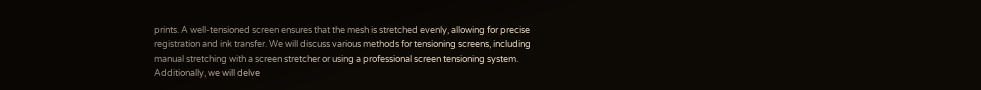prints. A well-tensioned screen ensures that the mesh is stretched evenly, allowing for precise registration and ink transfer. We will discuss various methods for tensioning screens, including manual stretching with a screen stretcher or using a professional screen tensioning system. Additionally, we will delve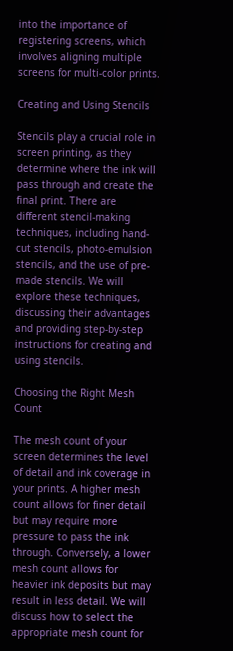into the importance of registering screens, which involves aligning multiple screens for multi-color prints.

Creating and Using Stencils

Stencils play a crucial role in screen printing, as they determine where the ink will pass through and create the final print. There are different stencil-making techniques, including hand-cut stencils, photo-emulsion stencils, and the use of pre-made stencils. We will explore these techniques, discussing their advantages and providing step-by-step instructions for creating and using stencils.

Choosing the Right Mesh Count

The mesh count of your screen determines the level of detail and ink coverage in your prints. A higher mesh count allows for finer detail but may require more pressure to pass the ink through. Conversely, a lower mesh count allows for heavier ink deposits but may result in less detail. We will discuss how to select the appropriate mesh count for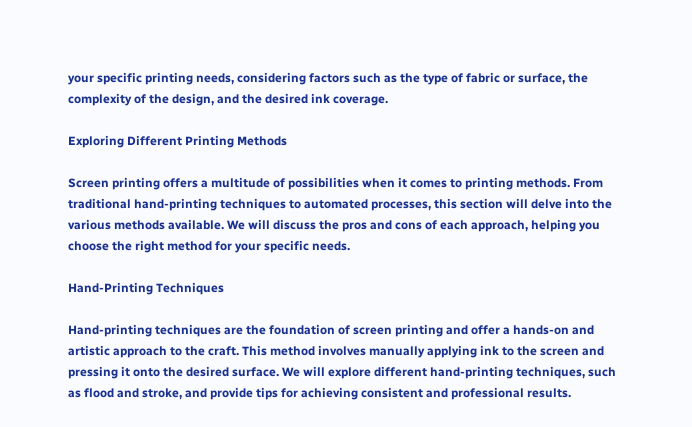your specific printing needs, considering factors such as the type of fabric or surface, the complexity of the design, and the desired ink coverage.

Exploring Different Printing Methods

Screen printing offers a multitude of possibilities when it comes to printing methods. From traditional hand-printing techniques to automated processes, this section will delve into the various methods available. We will discuss the pros and cons of each approach, helping you choose the right method for your specific needs.

Hand-Printing Techniques

Hand-printing techniques are the foundation of screen printing and offer a hands-on and artistic approach to the craft. This method involves manually applying ink to the screen and pressing it onto the desired surface. We will explore different hand-printing techniques, such as flood and stroke, and provide tips for achieving consistent and professional results.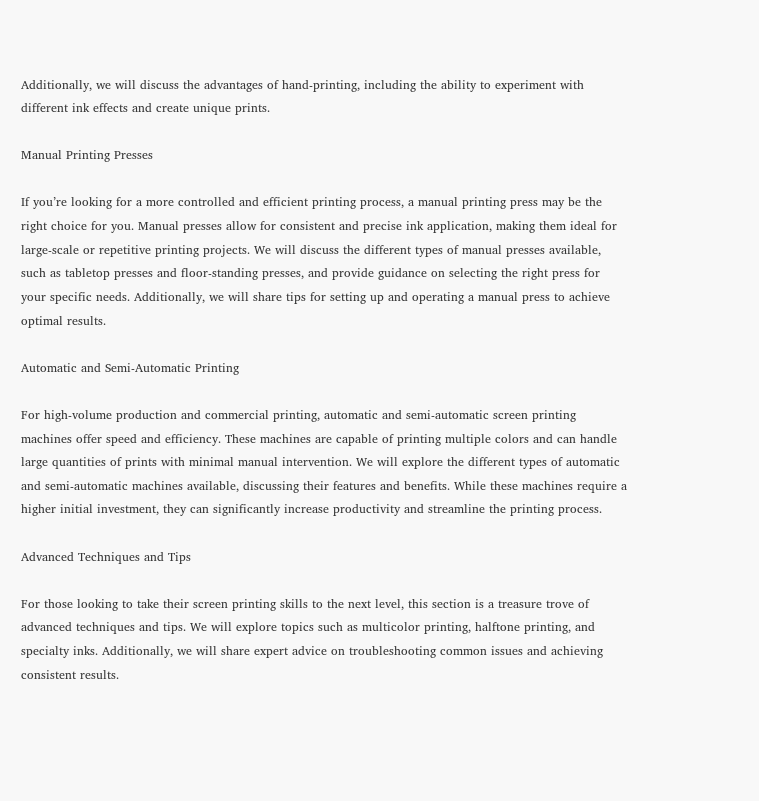Additionally, we will discuss the advantages of hand-printing, including the ability to experiment with different ink effects and create unique prints.

Manual Printing Presses

If you’re looking for a more controlled and efficient printing process, a manual printing press may be the right choice for you. Manual presses allow for consistent and precise ink application, making them ideal for large-scale or repetitive printing projects. We will discuss the different types of manual presses available, such as tabletop presses and floor-standing presses, and provide guidance on selecting the right press for your specific needs. Additionally, we will share tips for setting up and operating a manual press to achieve optimal results.

Automatic and Semi-Automatic Printing

For high-volume production and commercial printing, automatic and semi-automatic screen printing machines offer speed and efficiency. These machines are capable of printing multiple colors and can handle large quantities of prints with minimal manual intervention. We will explore the different types of automatic and semi-automatic machines available, discussing their features and benefits. While these machines require a higher initial investment, they can significantly increase productivity and streamline the printing process.

Advanced Techniques and Tips

For those looking to take their screen printing skills to the next level, this section is a treasure trove of advanced techniques and tips. We will explore topics such as multicolor printing, halftone printing, and specialty inks. Additionally, we will share expert advice on troubleshooting common issues and achieving consistent results.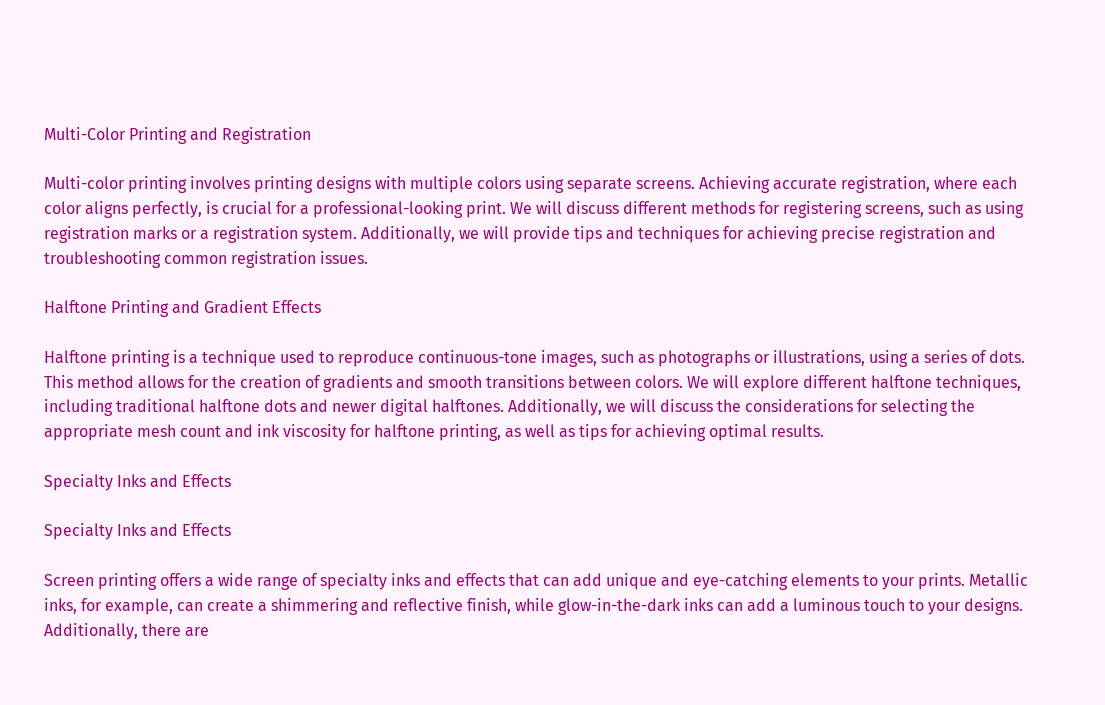Multi-Color Printing and Registration

Multi-color printing involves printing designs with multiple colors using separate screens. Achieving accurate registration, where each color aligns perfectly, is crucial for a professional-looking print. We will discuss different methods for registering screens, such as using registration marks or a registration system. Additionally, we will provide tips and techniques for achieving precise registration and troubleshooting common registration issues.

Halftone Printing and Gradient Effects

Halftone printing is a technique used to reproduce continuous-tone images, such as photographs or illustrations, using a series of dots. This method allows for the creation of gradients and smooth transitions between colors. We will explore different halftone techniques, including traditional halftone dots and newer digital halftones. Additionally, we will discuss the considerations for selecting the appropriate mesh count and ink viscosity for halftone printing, as well as tips for achieving optimal results.

Specialty Inks and Effects

Specialty Inks and Effects

Screen printing offers a wide range of specialty inks and effects that can add unique and eye-catching elements to your prints. Metallic inks, for example, can create a shimmering and reflective finish, while glow-in-the-dark inks can add a luminous touch to your designs. Additionally, there are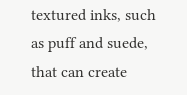textured inks, such as puff and suede, that can create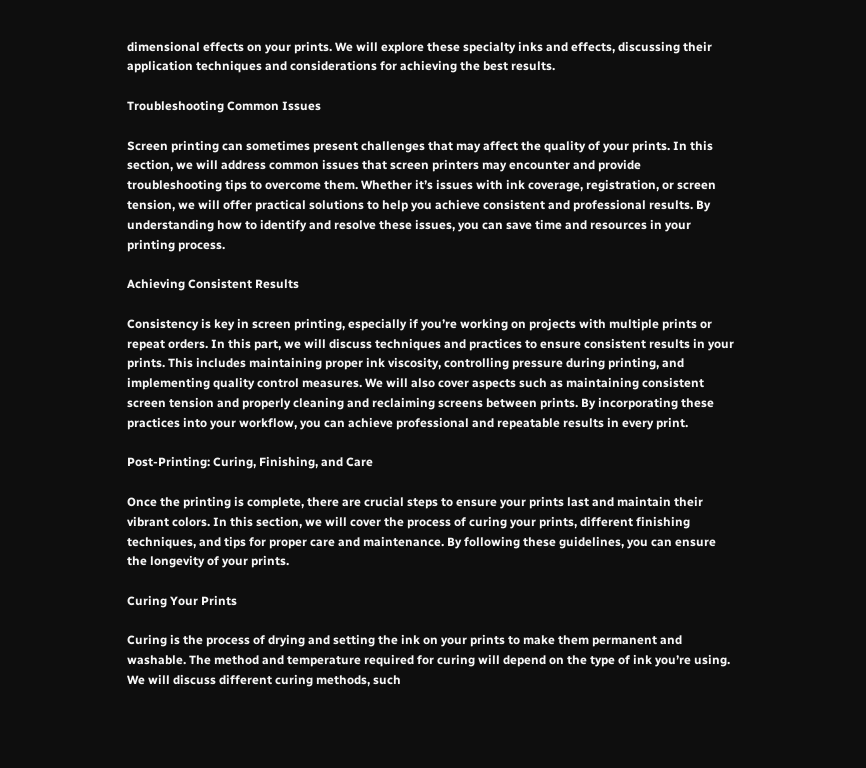dimensional effects on your prints. We will explore these specialty inks and effects, discussing their application techniques and considerations for achieving the best results.

Troubleshooting Common Issues

Screen printing can sometimes present challenges that may affect the quality of your prints. In this section, we will address common issues that screen printers may encounter and provide troubleshooting tips to overcome them. Whether it’s issues with ink coverage, registration, or screen tension, we will offer practical solutions to help you achieve consistent and professional results. By understanding how to identify and resolve these issues, you can save time and resources in your printing process.

Achieving Consistent Results

Consistency is key in screen printing, especially if you’re working on projects with multiple prints or repeat orders. In this part, we will discuss techniques and practices to ensure consistent results in your prints. This includes maintaining proper ink viscosity, controlling pressure during printing, and implementing quality control measures. We will also cover aspects such as maintaining consistent screen tension and properly cleaning and reclaiming screens between prints. By incorporating these practices into your workflow, you can achieve professional and repeatable results in every print.

Post-Printing: Curing, Finishing, and Care

Once the printing is complete, there are crucial steps to ensure your prints last and maintain their vibrant colors. In this section, we will cover the process of curing your prints, different finishing techniques, and tips for proper care and maintenance. By following these guidelines, you can ensure the longevity of your prints.

Curing Your Prints

Curing is the process of drying and setting the ink on your prints to make them permanent and washable. The method and temperature required for curing will depend on the type of ink you’re using. We will discuss different curing methods, such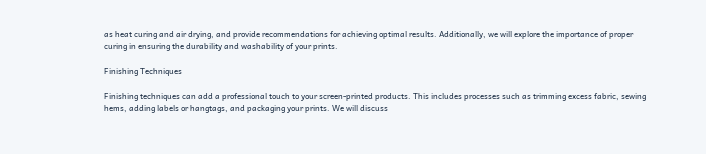as heat curing and air drying, and provide recommendations for achieving optimal results. Additionally, we will explore the importance of proper curing in ensuring the durability and washability of your prints.

Finishing Techniques

Finishing techniques can add a professional touch to your screen-printed products. This includes processes such as trimming excess fabric, sewing hems, adding labels or hangtags, and packaging your prints. We will discuss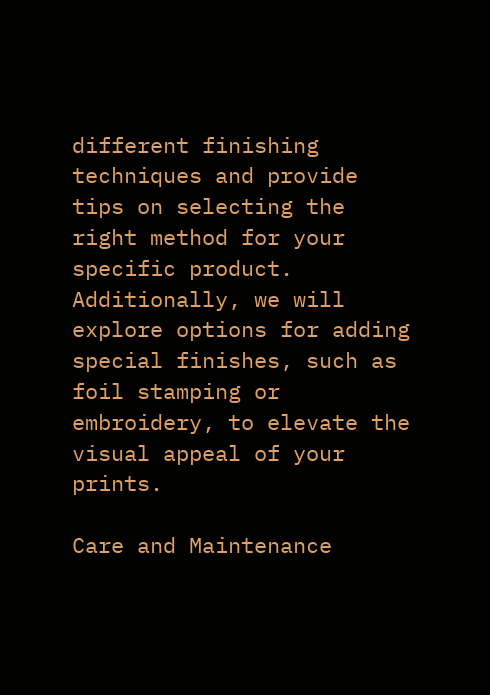different finishing techniques and provide tips on selecting the right method for your specific product. Additionally, we will explore options for adding special finishes, such as foil stamping or embroidery, to elevate the visual appeal of your prints.

Care and Maintenance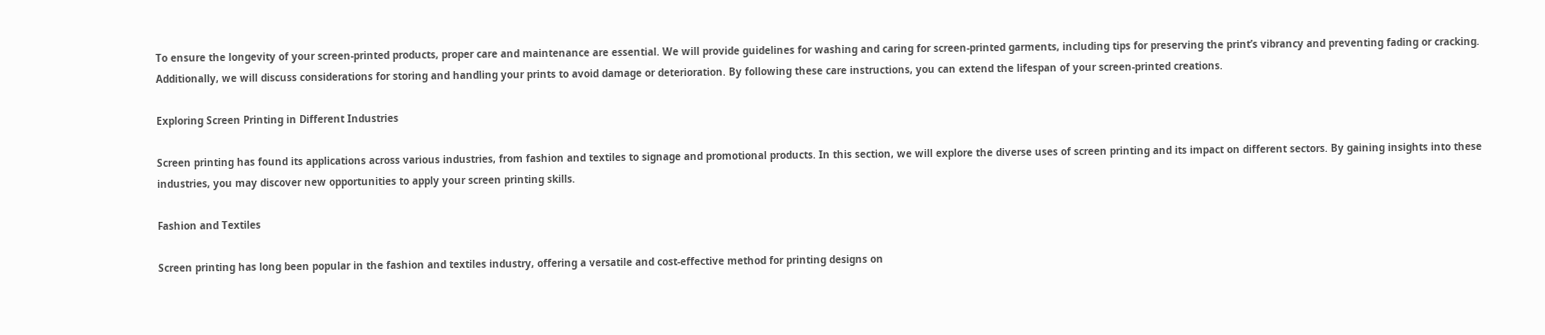To ensure the longevity of your screen-printed products, proper care and maintenance are essential. We will provide guidelines for washing and caring for screen-printed garments, including tips for preserving the print’s vibrancy and preventing fading or cracking. Additionally, we will discuss considerations for storing and handling your prints to avoid damage or deterioration. By following these care instructions, you can extend the lifespan of your screen-printed creations.

Exploring Screen Printing in Different Industries

Screen printing has found its applications across various industries, from fashion and textiles to signage and promotional products. In this section, we will explore the diverse uses of screen printing and its impact on different sectors. By gaining insights into these industries, you may discover new opportunities to apply your screen printing skills.

Fashion and Textiles

Screen printing has long been popular in the fashion and textiles industry, offering a versatile and cost-effective method for printing designs on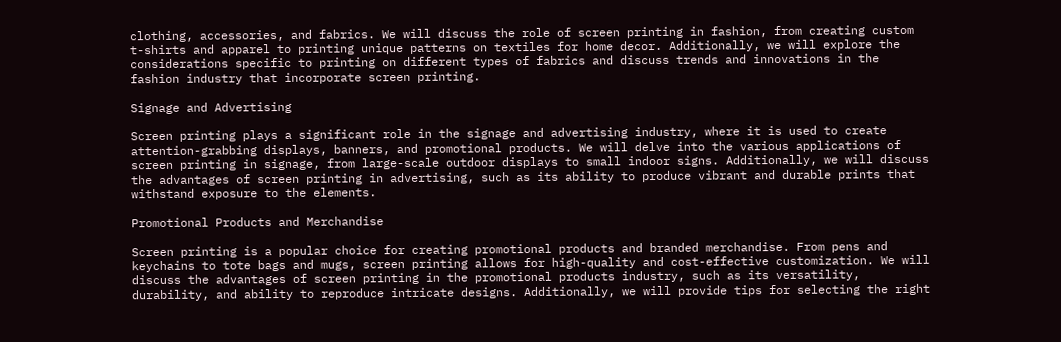clothing, accessories, and fabrics. We will discuss the role of screen printing in fashion, from creating custom t-shirts and apparel to printing unique patterns on textiles for home decor. Additionally, we will explore the considerations specific to printing on different types of fabrics and discuss trends and innovations in the fashion industry that incorporate screen printing.

Signage and Advertising

Screen printing plays a significant role in the signage and advertising industry, where it is used to create attention-grabbing displays, banners, and promotional products. We will delve into the various applications of screen printing in signage, from large-scale outdoor displays to small indoor signs. Additionally, we will discuss the advantages of screen printing in advertising, such as its ability to produce vibrant and durable prints that withstand exposure to the elements.

Promotional Products and Merchandise

Screen printing is a popular choice for creating promotional products and branded merchandise. From pens and keychains to tote bags and mugs, screen printing allows for high-quality and cost-effective customization. We will discuss the advantages of screen printing in the promotional products industry, such as its versatility, durability, and ability to reproduce intricate designs. Additionally, we will provide tips for selecting the right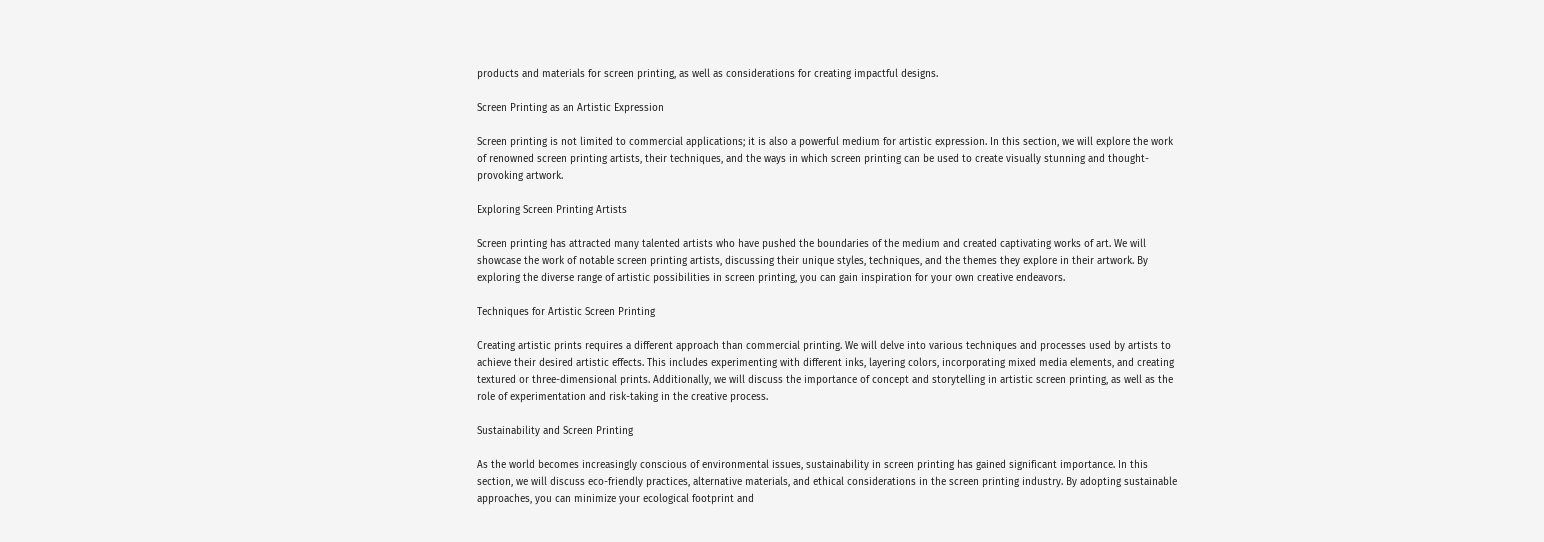products and materials for screen printing, as well as considerations for creating impactful designs.

Screen Printing as an Artistic Expression

Screen printing is not limited to commercial applications; it is also a powerful medium for artistic expression. In this section, we will explore the work of renowned screen printing artists, their techniques, and the ways in which screen printing can be used to create visually stunning and thought-provoking artwork.

Exploring Screen Printing Artists

Screen printing has attracted many talented artists who have pushed the boundaries of the medium and created captivating works of art. We will showcase the work of notable screen printing artists, discussing their unique styles, techniques, and the themes they explore in their artwork. By exploring the diverse range of artistic possibilities in screen printing, you can gain inspiration for your own creative endeavors.

Techniques for Artistic Screen Printing

Creating artistic prints requires a different approach than commercial printing. We will delve into various techniques and processes used by artists to achieve their desired artistic effects. This includes experimenting with different inks, layering colors, incorporating mixed media elements, and creating textured or three-dimensional prints. Additionally, we will discuss the importance of concept and storytelling in artistic screen printing, as well as the role of experimentation and risk-taking in the creative process.

Sustainability and Screen Printing

As the world becomes increasingly conscious of environmental issues, sustainability in screen printing has gained significant importance. In this section, we will discuss eco-friendly practices, alternative materials, and ethical considerations in the screen printing industry. By adopting sustainable approaches, you can minimize your ecological footprint and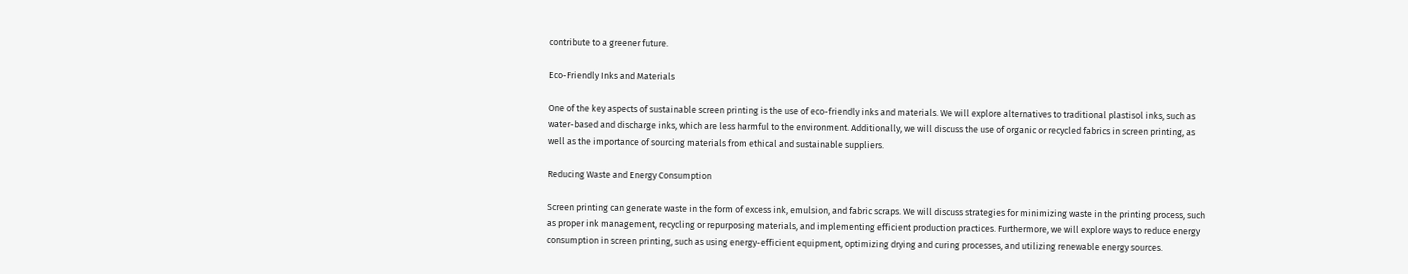contribute to a greener future.

Eco-Friendly Inks and Materials

One of the key aspects of sustainable screen printing is the use of eco-friendly inks and materials. We will explore alternatives to traditional plastisol inks, such as water-based and discharge inks, which are less harmful to the environment. Additionally, we will discuss the use of organic or recycled fabrics in screen printing, as well as the importance of sourcing materials from ethical and sustainable suppliers.

Reducing Waste and Energy Consumption

Screen printing can generate waste in the form of excess ink, emulsion, and fabric scraps. We will discuss strategies for minimizing waste in the printing process, such as proper ink management, recycling or repurposing materials, and implementing efficient production practices. Furthermore, we will explore ways to reduce energy consumption in screen printing, such as using energy-efficient equipment, optimizing drying and curing processes, and utilizing renewable energy sources.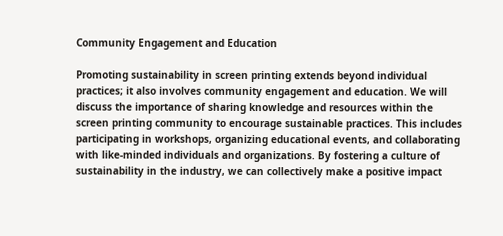Community Engagement and Education

Promoting sustainability in screen printing extends beyond individual practices; it also involves community engagement and education. We will discuss the importance of sharing knowledge and resources within the screen printing community to encourage sustainable practices. This includes participating in workshops, organizing educational events, and collaborating with like-minded individuals and organizations. By fostering a culture of sustainability in the industry, we can collectively make a positive impact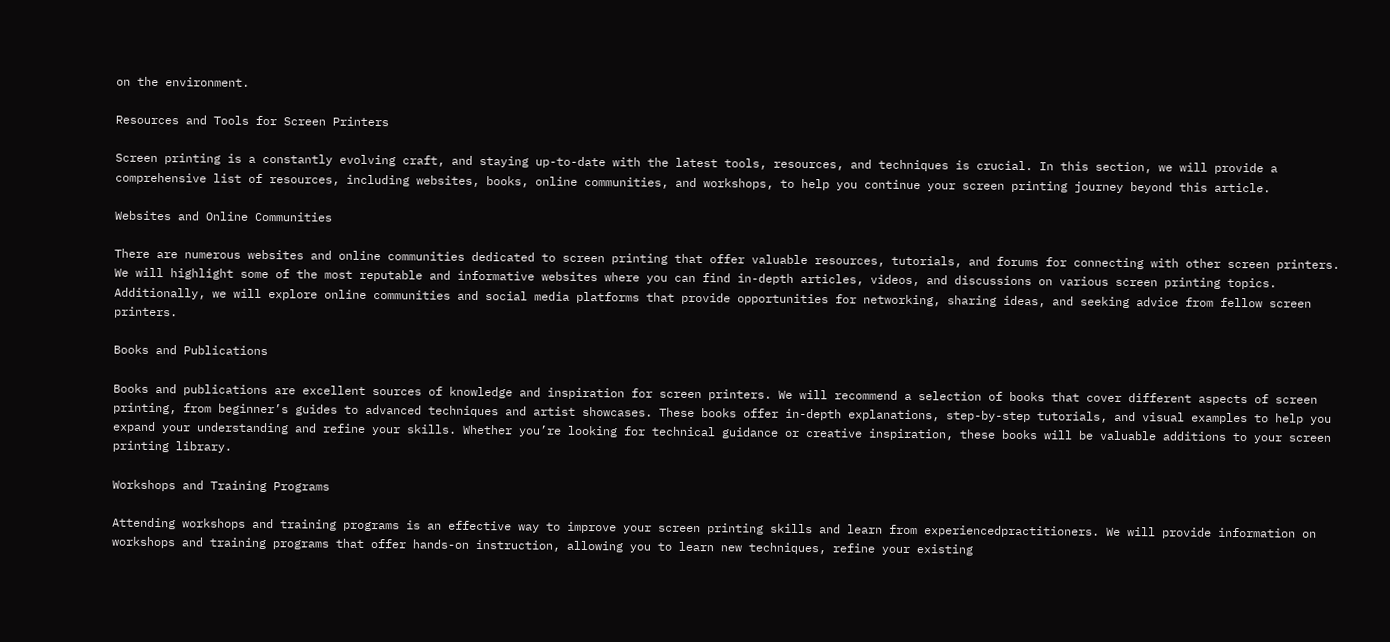on the environment.

Resources and Tools for Screen Printers

Screen printing is a constantly evolving craft, and staying up-to-date with the latest tools, resources, and techniques is crucial. In this section, we will provide a comprehensive list of resources, including websites, books, online communities, and workshops, to help you continue your screen printing journey beyond this article.

Websites and Online Communities

There are numerous websites and online communities dedicated to screen printing that offer valuable resources, tutorials, and forums for connecting with other screen printers. We will highlight some of the most reputable and informative websites where you can find in-depth articles, videos, and discussions on various screen printing topics. Additionally, we will explore online communities and social media platforms that provide opportunities for networking, sharing ideas, and seeking advice from fellow screen printers.

Books and Publications

Books and publications are excellent sources of knowledge and inspiration for screen printers. We will recommend a selection of books that cover different aspects of screen printing, from beginner’s guides to advanced techniques and artist showcases. These books offer in-depth explanations, step-by-step tutorials, and visual examples to help you expand your understanding and refine your skills. Whether you’re looking for technical guidance or creative inspiration, these books will be valuable additions to your screen printing library.

Workshops and Training Programs

Attending workshops and training programs is an effective way to improve your screen printing skills and learn from experiencedpractitioners. We will provide information on workshops and training programs that offer hands-on instruction, allowing you to learn new techniques, refine your existing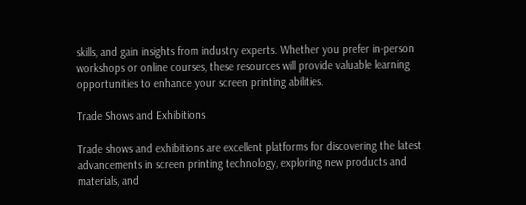skills, and gain insights from industry experts. Whether you prefer in-person workshops or online courses, these resources will provide valuable learning opportunities to enhance your screen printing abilities.

Trade Shows and Exhibitions

Trade shows and exhibitions are excellent platforms for discovering the latest advancements in screen printing technology, exploring new products and materials, and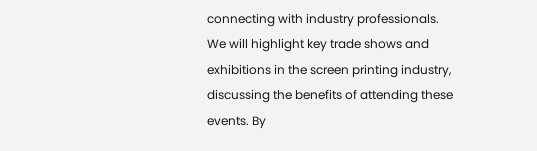connecting with industry professionals. We will highlight key trade shows and exhibitions in the screen printing industry, discussing the benefits of attending these events. By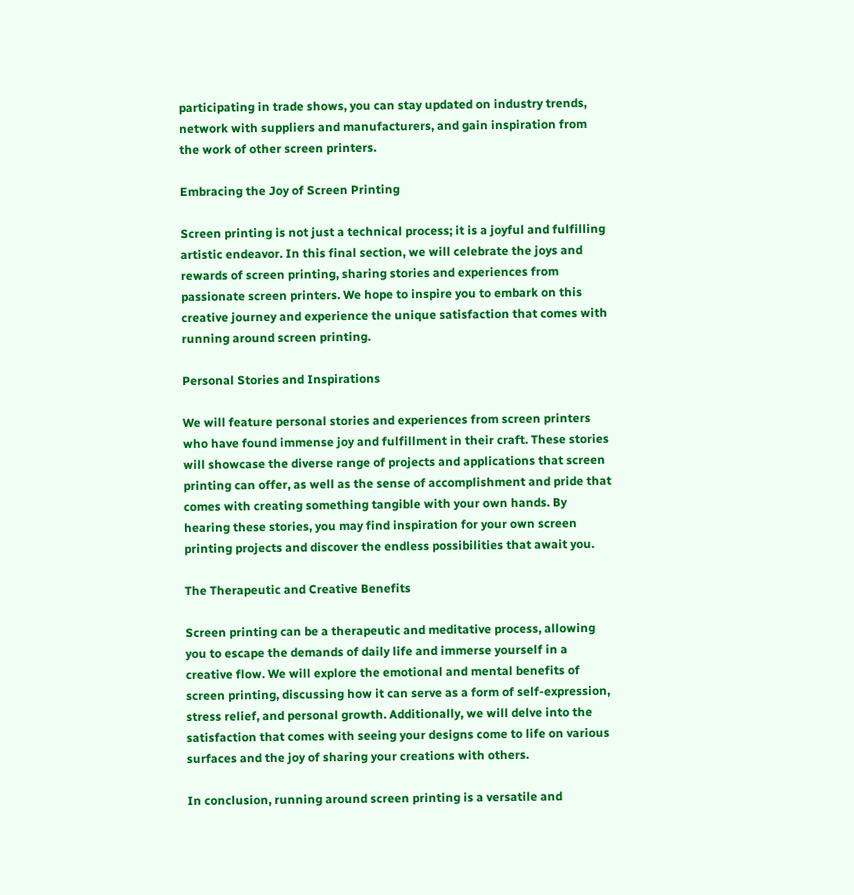participating in trade shows, you can stay updated on industry trends, network with suppliers and manufacturers, and gain inspiration from the work of other screen printers.

Embracing the Joy of Screen Printing

Screen printing is not just a technical process; it is a joyful and fulfilling artistic endeavor. In this final section, we will celebrate the joys and rewards of screen printing, sharing stories and experiences from passionate screen printers. We hope to inspire you to embark on this creative journey and experience the unique satisfaction that comes with running around screen printing.

Personal Stories and Inspirations

We will feature personal stories and experiences from screen printers who have found immense joy and fulfillment in their craft. These stories will showcase the diverse range of projects and applications that screen printing can offer, as well as the sense of accomplishment and pride that comes with creating something tangible with your own hands. By hearing these stories, you may find inspiration for your own screen printing projects and discover the endless possibilities that await you.

The Therapeutic and Creative Benefits

Screen printing can be a therapeutic and meditative process, allowing you to escape the demands of daily life and immerse yourself in a creative flow. We will explore the emotional and mental benefits of screen printing, discussing how it can serve as a form of self-expression, stress relief, and personal growth. Additionally, we will delve into the satisfaction that comes with seeing your designs come to life on various surfaces and the joy of sharing your creations with others.

In conclusion, running around screen printing is a versatile and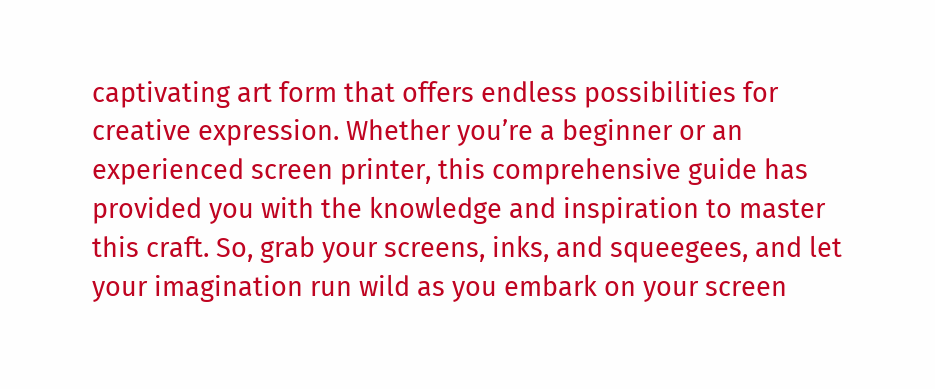captivating art form that offers endless possibilities for creative expression. Whether you’re a beginner or an experienced screen printer, this comprehensive guide has provided you with the knowledge and inspiration to master this craft. So, grab your screens, inks, and squeegees, and let your imagination run wild as you embark on your screen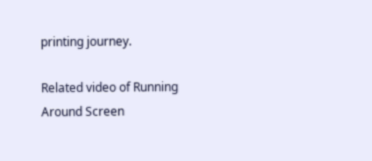printing journey.

Related video of Running Around Screen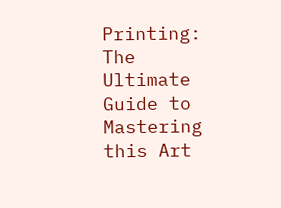Printing: The Ultimate Guide to Mastering this Art